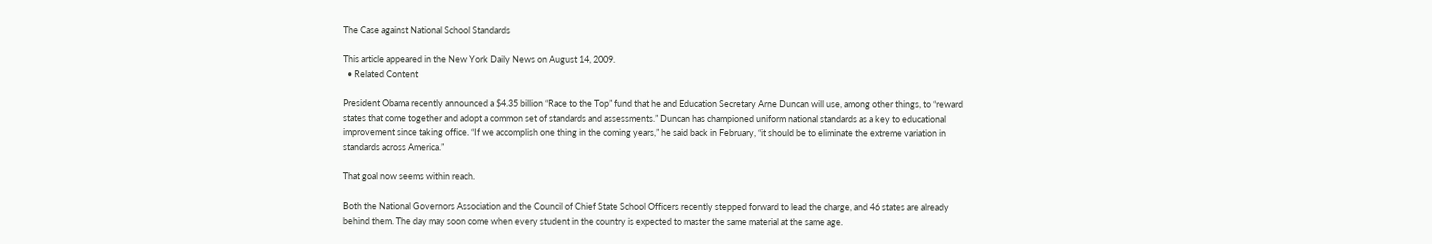The Case against National School Standards

This article appeared in the New York Daily News on August 14, 2009.
  • Related Content

President Obama recently announced a $4.35 billion “Race to the Top” fund that he and Education Secretary Arne Duncan will use, among other things, to “reward states that come together and adopt a common set of standards and assessments.” Duncan has championed uniform national standards as a key to educational improvement since taking office. “If we accomplish one thing in the coming years,” he said back in February, “it should be to eliminate the extreme variation in standards across America.”

That goal now seems within reach.

Both the National Governors Association and the Council of Chief State School Officers recently stepped forward to lead the charge, and 46 states are already behind them. The day may soon come when every student in the country is expected to master the same material at the same age.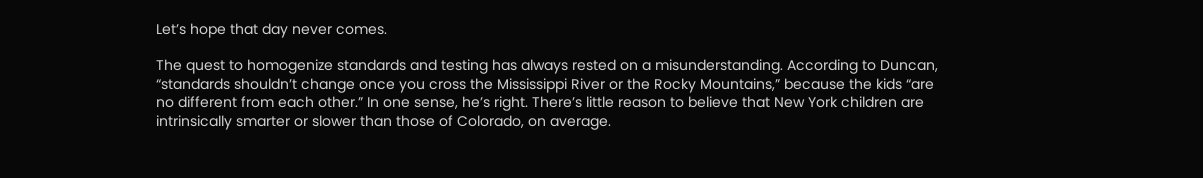Let’s hope that day never comes.

The quest to homogenize standards and testing has always rested on a misunderstanding. According to Duncan, “standards shouldn’t change once you cross the Mississippi River or the Rocky Mountains,” because the kids “are no different from each other.” In one sense, he’s right. There’s little reason to believe that New York children are intrinsically smarter or slower than those of Colorado, on average.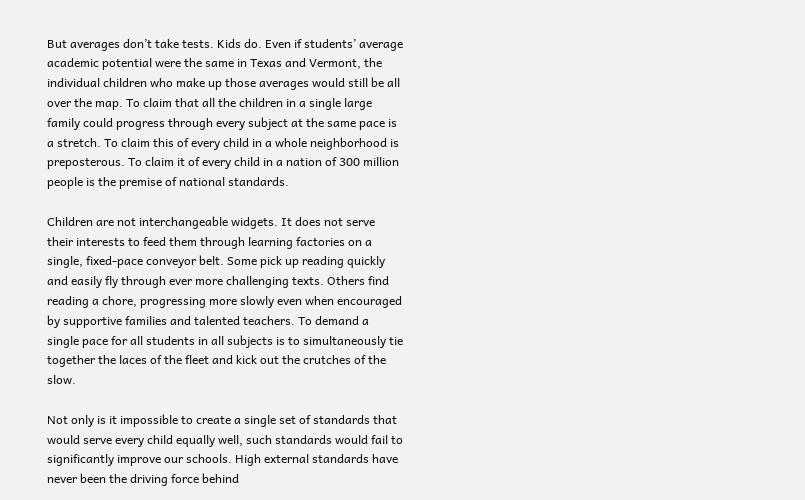But averages don’t take tests. Kids do. Even if students’ average academic potential were the same in Texas and Vermont, the individual children who make up those averages would still be all over the map. To claim that all the children in a single large family could progress through every subject at the same pace is a stretch. To claim this of every child in a whole neighborhood is preposterous. To claim it of every child in a nation of 300 million people is the premise of national standards.

Children are not interchangeable widgets. It does not serve their interests to feed them through learning factories on a single, fixed‐pace conveyor belt. Some pick up reading quickly and easily fly through ever more challenging texts. Others find reading a chore, progressing more slowly even when encouraged by supportive families and talented teachers. To demand a single pace for all students in all subjects is to simultaneously tie together the laces of the fleet and kick out the crutches of the slow.

Not only is it impossible to create a single set of standards that would serve every child equally well, such standards would fail to significantly improve our schools. High external standards have never been the driving force behind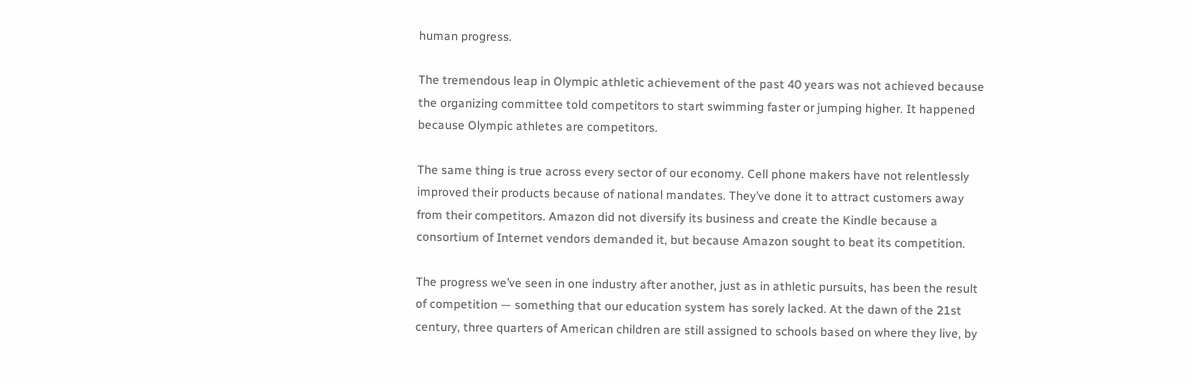human progress.

The tremendous leap in Olympic athletic achievement of the past 40 years was not achieved because the organizing committee told competitors to start swimming faster or jumping higher. It happened because Olympic athletes are competitors.

The same thing is true across every sector of our economy. Cell phone makers have not relentlessly improved their products because of national mandates. They’ve done it to attract customers away from their competitors. Amazon did not diversify its business and create the Kindle because a consortium of Internet vendors demanded it, but because Amazon sought to beat its competition.

The progress we’ve seen in one industry after another, just as in athletic pursuits, has been the result of competition — something that our education system has sorely lacked. At the dawn of the 21st century, three quarters of American children are still assigned to schools based on where they live, by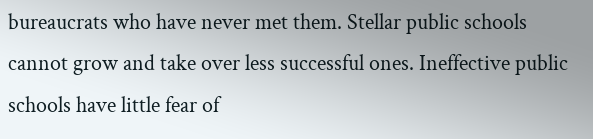bureaucrats who have never met them. Stellar public schools cannot grow and take over less successful ones. Ineffective public schools have little fear of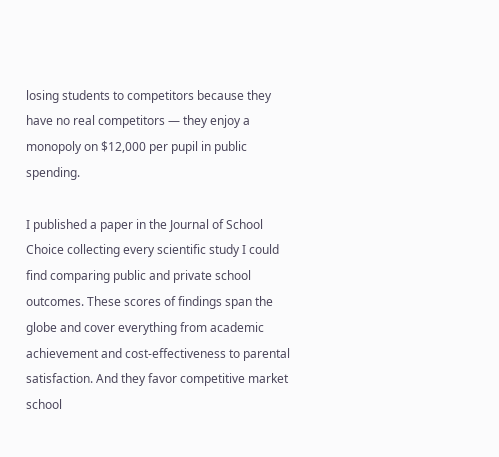losing students to competitors because they have no real competitors — they enjoy a monopoly on $12,000 per pupil in public spending.

I published a paper in the Journal of School Choice collecting every scientific study I could find comparing public and private school outcomes. These scores of findings span the globe and cover everything from academic achievement and cost‐effectiveness to parental satisfaction. And they favor competitive market school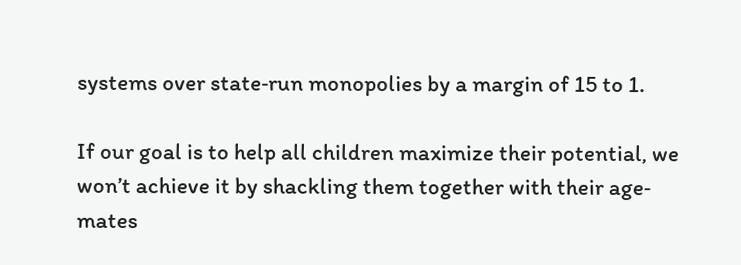systems over state‐run monopolies by a margin of 15 to 1.

If our goal is to help all children maximize their potential, we won’t achieve it by shackling them together with their age‐mates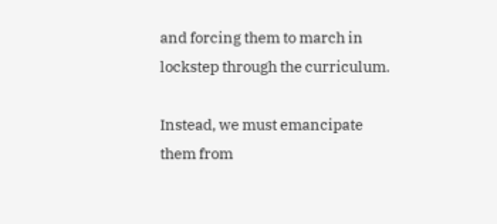and forcing them to march in lockstep through the curriculum.

Instead, we must emancipate them from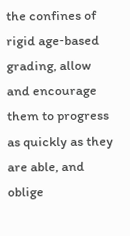the confines of rigid age‐based grading, allow and encourage them to progress as quickly as they are able, and oblige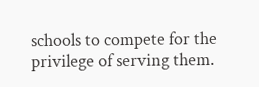schools to compete for the privilege of serving them.